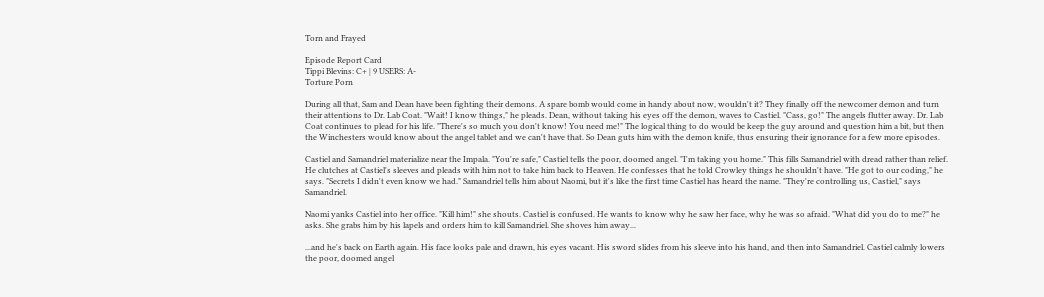Torn and Frayed

Episode Report Card
Tippi Blevins: C+ | 9 USERS: A-
Torture Porn

During all that, Sam and Dean have been fighting their demons. A spare bomb would come in handy about now, wouldn't it? They finally off the newcomer demon and turn their attentions to Dr. Lab Coat. "Wait! I know things," he pleads. Dean, without taking his eyes off the demon, waves to Castiel. "Cass, go!" The angels flutter away. Dr. Lab Coat continues to plead for his life. "There's so much you don't know! You need me!" The logical thing to do would be keep the guy around and question him a bit, but then the Winchesters would know about the angel tablet and we can't have that. So Dean guts him with the demon knife, thus ensuring their ignorance for a few more episodes.

Castiel and Samandriel materialize near the Impala. "You're safe," Castiel tells the poor, doomed angel. "I'm taking you home." This fills Samandriel with dread rather than relief. He clutches at Castiel's sleeves and pleads with him not to take him back to Heaven. He confesses that he told Crowley things he shouldn't have. "He got to our coding," he says. "Secrets I didn't even know we had." Samandriel tells him about Naomi, but it's like the first time Castiel has heard the name. "They're controlling us, Castiel," says Samandriel.

Naomi yanks Castiel into her office. "Kill him!" she shouts. Castiel is confused. He wants to know why he saw her face, why he was so afraid. "What did you do to me?" he asks. She grabs him by his lapels and orders him to kill Samandriel. She shoves him away...

...and he's back on Earth again. His face looks pale and drawn, his eyes vacant. His sword slides from his sleeve into his hand, and then into Samandriel. Castiel calmly lowers the poor, doomed angel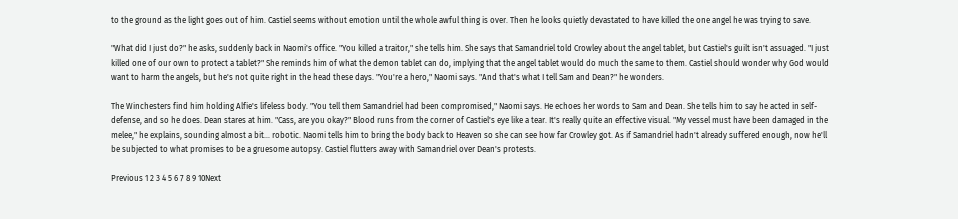to the ground as the light goes out of him. Castiel seems without emotion until the whole awful thing is over. Then he looks quietly devastated to have killed the one angel he was trying to save.

"What did I just do?" he asks, suddenly back in Naomi's office. "You killed a traitor," she tells him. She says that Samandriel told Crowley about the angel tablet, but Castiel's guilt isn't assuaged. "I just killed one of our own to protect a tablet?" She reminds him of what the demon tablet can do, implying that the angel tablet would do much the same to them. Castiel should wonder why God would want to harm the angels, but he's not quite right in the head these days. "You're a hero," Naomi says. "And that's what I tell Sam and Dean?" he wonders.

The Winchesters find him holding Alfie's lifeless body. "You tell them Samandriel had been compromised," Naomi says. He echoes her words to Sam and Dean. She tells him to say he acted in self-defense, and so he does. Dean stares at him. "Cass, are you okay?" Blood runs from the corner of Castiel's eye like a tear. It's really quite an effective visual. "My vessel must have been damaged in the melee," he explains, sounding almost a bit... robotic. Naomi tells him to bring the body back to Heaven so she can see how far Crowley got. As if Samandriel hadn't already suffered enough, now he'll be subjected to what promises to be a gruesome autopsy. Castiel flutters away with Samandriel over Dean's protests.

Previous 1 2 3 4 5 6 7 8 9 10Next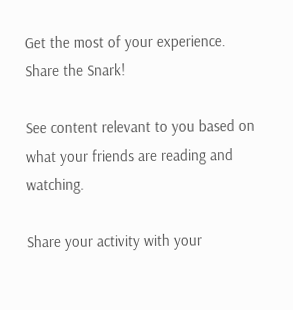Get the most of your experience.
Share the Snark!

See content relevant to you based on what your friends are reading and watching.

Share your activity with your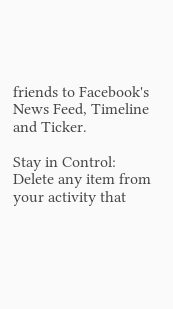friends to Facebook's News Feed, Timeline and Ticker.

Stay in Control: Delete any item from your activity that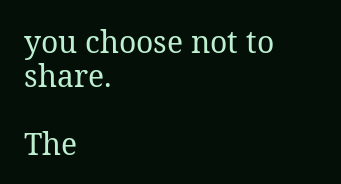you choose not to share.

The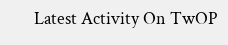Latest Activity On TwOP